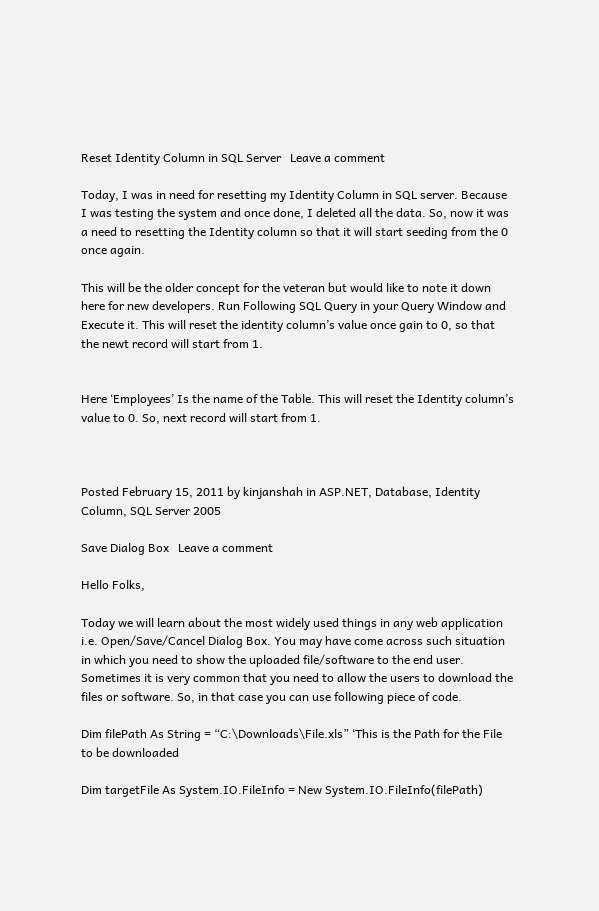Reset Identity Column in SQL Server   Leave a comment

Today, I was in need for resetting my Identity Column in SQL server. Because I was testing the system and once done, I deleted all the data. So, now it was a need to resetting the Identity column so that it will start seeding from the 0 once again.

This will be the older concept for the veteran but would like to note it down here for new developers. Run Following SQL Query in your Query Window and Execute it. This will reset the identity column’s value once gain to 0, so that the newt record will start from 1.


Here ‘Employees’ Is the name of the Table. This will reset the Identity column’s value to 0. So, next record will start from 1.



Posted February 15, 2011 by kinjanshah in ASP.NET, Database, Identity Column, SQL Server 2005

Save Dialog Box   Leave a comment

Hello Folks,

Today we will learn about the most widely used things in any web application i.e. Open/Save/Cancel Dialog Box. You may have come across such situation in which you need to show the uploaded file/software to the end user. Sometimes it is very common that you need to allow the users to download the files or software. So, in that case you can use following piece of code.

Dim filePath As String = “C:\Downloads\File.xls” ‘This is the Path for the File to be downloaded

Dim targetFile As System.IO.FileInfo = New System.IO.FileInfo(filePath)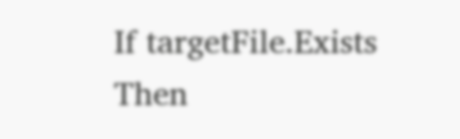If targetFile.Exists Then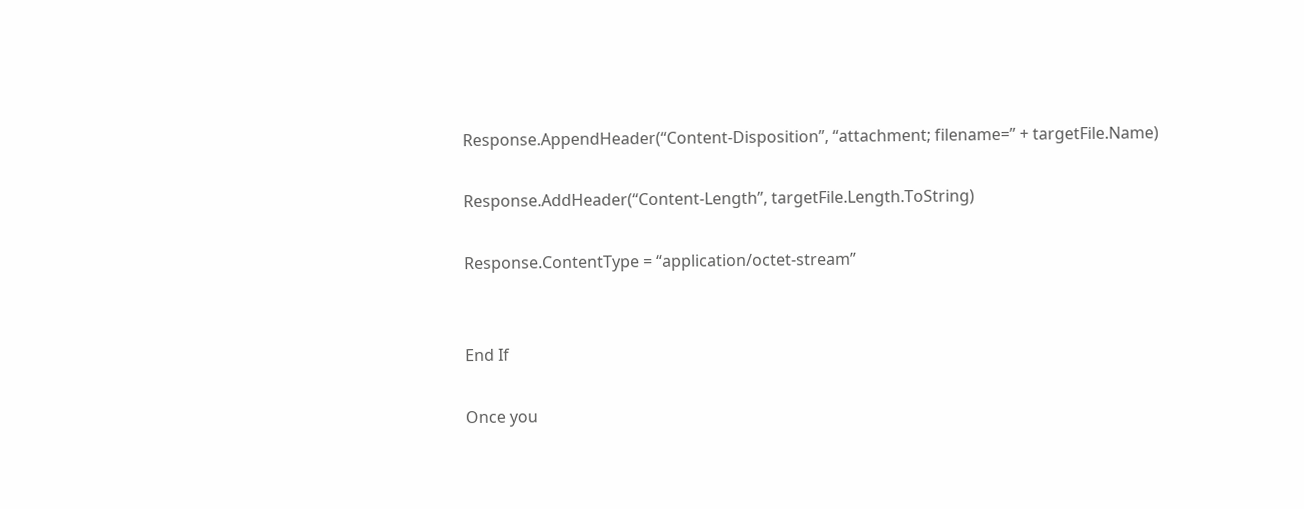Response.AppendHeader(“Content-Disposition”, “attachment; filename=” + targetFile.Name)

Response.AddHeader(“Content-Length”, targetFile.Length.ToString)

Response.ContentType = “application/octet-stream”


End If

Once you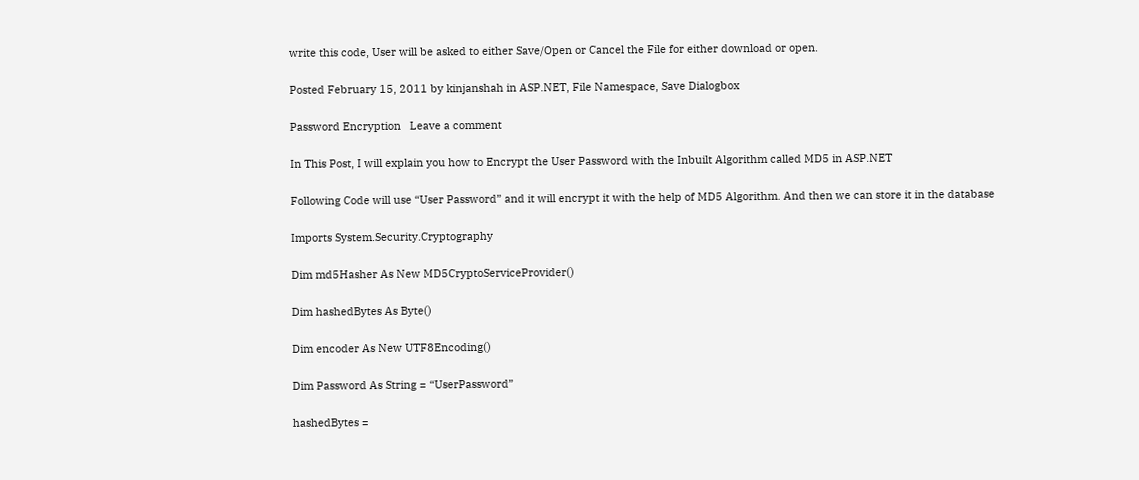write this code, User will be asked to either Save/Open or Cancel the File for either download or open.

Posted February 15, 2011 by kinjanshah in ASP.NET, File Namespace, Save Dialogbox

Password Encryption   Leave a comment

In This Post, I will explain you how to Encrypt the User Password with the Inbuilt Algorithm called MD5 in ASP.NET

Following Code will use “User Password” and it will encrypt it with the help of MD5 Algorithm. And then we can store it in the database

Imports System.Security.Cryptography

Dim md5Hasher As New MD5CryptoServiceProvider()

Dim hashedBytes As Byte()

Dim encoder As New UTF8Encoding()

Dim Password As String = “UserPassword”

hashedBytes =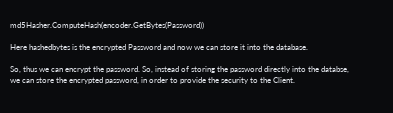md5Hasher.ComputeHash(encoder.GetBytes(Password))

Here hashedbytes is the encrypted Password and now we can store it into the database.

So, thus we can encrypt the password. So, instead of storing the password directly into the databse, we can store the encrypted password, in order to provide the security to the Client.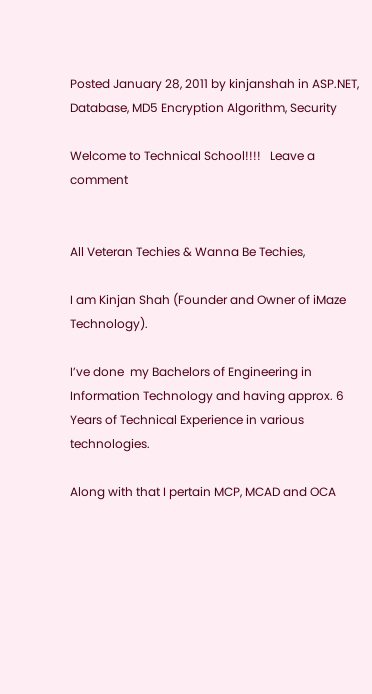Posted January 28, 2011 by kinjanshah in ASP.NET, Database, MD5 Encryption Algorithm, Security

Welcome to Technical School!!!!   Leave a comment


All Veteran Techies & Wanna Be Techies,

I am Kinjan Shah (Founder and Owner of iMaze Technology).

I’ve done  my Bachelors of Engineering in Information Technology and having approx. 6 Years of Technical Experience in various technologies.

Along with that I pertain MCP, MCAD and OCA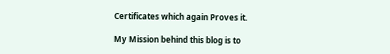Certificates which again Proves it.

My Mission behind this blog is to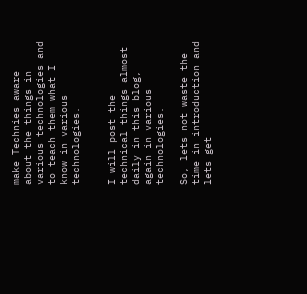make Technies aware about the things in various technologies and to teach them what I know in various technologies.


I will post the technical things almost daily in this blog, again in various technologies.

So, lets not waste the time in introduction and lets get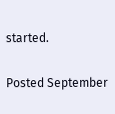started.


Posted September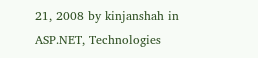21, 2008 by kinjanshah in ASP.NET, Technologies